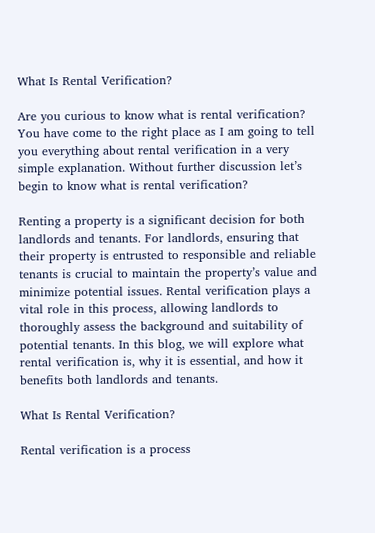What Is Rental Verification?

Are you curious to know what is rental verification? You have come to the right place as I am going to tell you everything about rental verification in a very simple explanation. Without further discussion let’s begin to know what is rental verification?

Renting a property is a significant decision for both landlords and tenants. For landlords, ensuring that their property is entrusted to responsible and reliable tenants is crucial to maintain the property’s value and minimize potential issues. Rental verification plays a vital role in this process, allowing landlords to thoroughly assess the background and suitability of potential tenants. In this blog, we will explore what rental verification is, why it is essential, and how it benefits both landlords and tenants.

What Is Rental Verification?

Rental verification is a process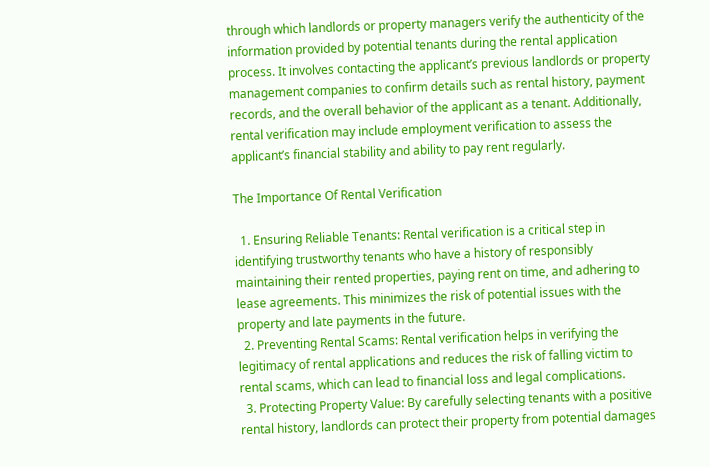through which landlords or property managers verify the authenticity of the information provided by potential tenants during the rental application process. It involves contacting the applicant’s previous landlords or property management companies to confirm details such as rental history, payment records, and the overall behavior of the applicant as a tenant. Additionally, rental verification may include employment verification to assess the applicant’s financial stability and ability to pay rent regularly.

The Importance Of Rental Verification

  1. Ensuring Reliable Tenants: Rental verification is a critical step in identifying trustworthy tenants who have a history of responsibly maintaining their rented properties, paying rent on time, and adhering to lease agreements. This minimizes the risk of potential issues with the property and late payments in the future.
  2. Preventing Rental Scams: Rental verification helps in verifying the legitimacy of rental applications and reduces the risk of falling victim to rental scams, which can lead to financial loss and legal complications.
  3. Protecting Property Value: By carefully selecting tenants with a positive rental history, landlords can protect their property from potential damages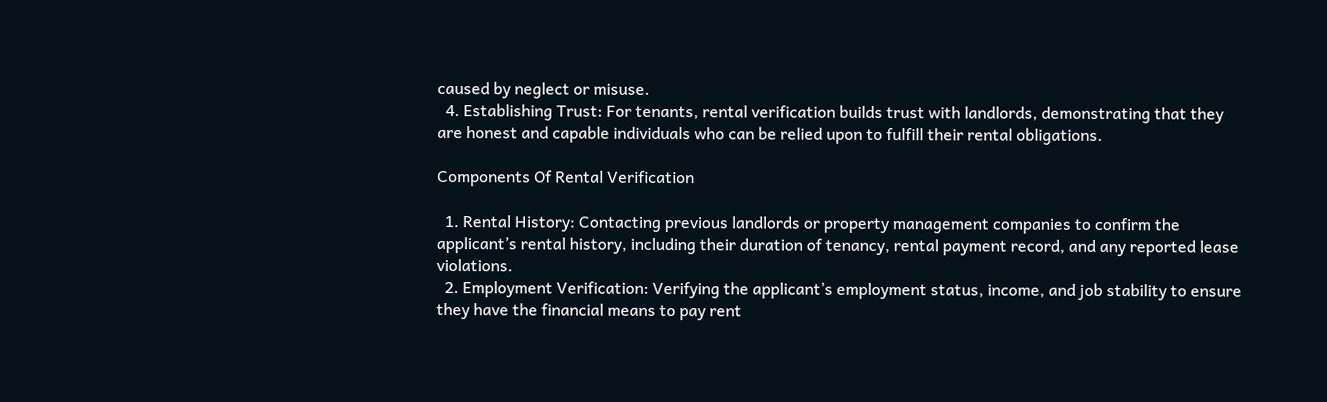caused by neglect or misuse.
  4. Establishing Trust: For tenants, rental verification builds trust with landlords, demonstrating that they are honest and capable individuals who can be relied upon to fulfill their rental obligations.

Components Of Rental Verification

  1. Rental History: Contacting previous landlords or property management companies to confirm the applicant’s rental history, including their duration of tenancy, rental payment record, and any reported lease violations.
  2. Employment Verification: Verifying the applicant’s employment status, income, and job stability to ensure they have the financial means to pay rent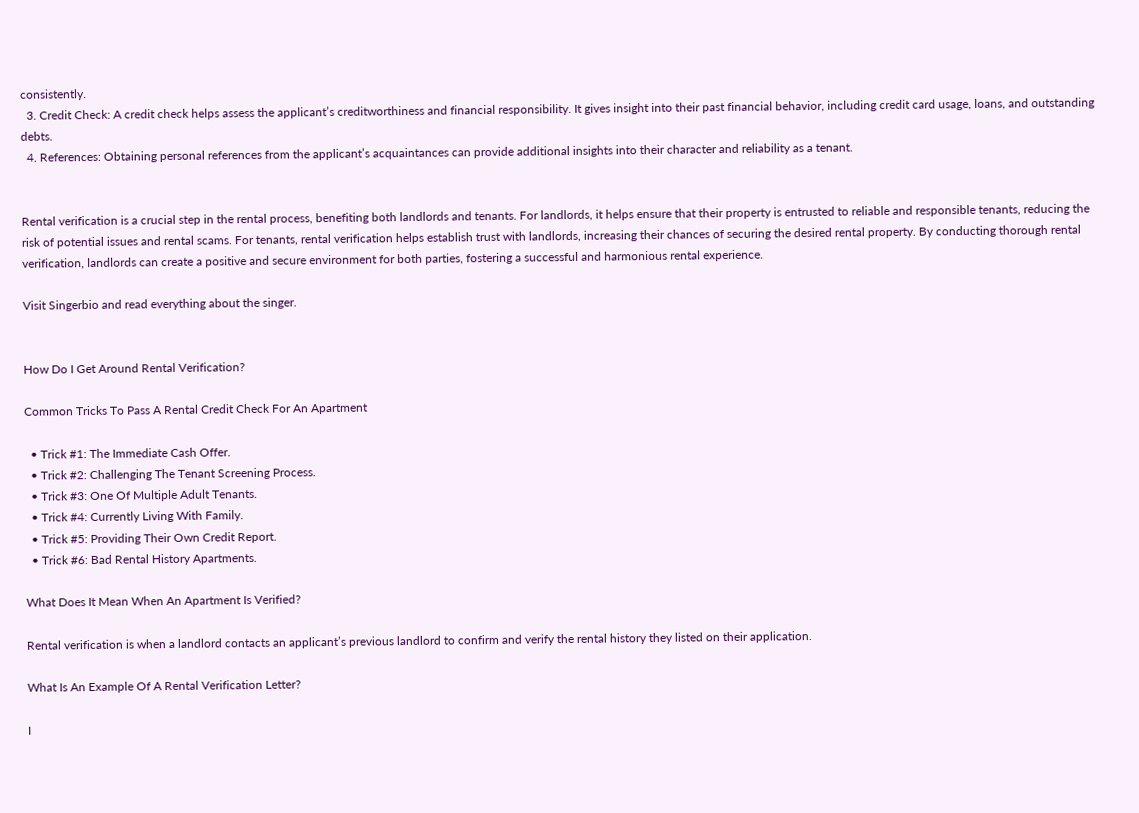consistently.
  3. Credit Check: A credit check helps assess the applicant’s creditworthiness and financial responsibility. It gives insight into their past financial behavior, including credit card usage, loans, and outstanding debts.
  4. References: Obtaining personal references from the applicant’s acquaintances can provide additional insights into their character and reliability as a tenant.


Rental verification is a crucial step in the rental process, benefiting both landlords and tenants. For landlords, it helps ensure that their property is entrusted to reliable and responsible tenants, reducing the risk of potential issues and rental scams. For tenants, rental verification helps establish trust with landlords, increasing their chances of securing the desired rental property. By conducting thorough rental verification, landlords can create a positive and secure environment for both parties, fostering a successful and harmonious rental experience.

Visit Singerbio and read everything about the singer.


How Do I Get Around Rental Verification?

Common Tricks To Pass A Rental Credit Check For An Apartment

  • Trick #1: The Immediate Cash Offer.
  • Trick #2: Challenging The Tenant Screening Process.
  • Trick #3: One Of Multiple Adult Tenants.
  • Trick #4: Currently Living With Family.
  • Trick #5: Providing Their Own Credit Report.
  • Trick #6: Bad Rental History Apartments.

What Does It Mean When An Apartment Is Verified?

Rental verification is when a landlord contacts an applicant’s previous landlord to confirm and verify the rental history they listed on their application.

What Is An Example Of A Rental Verification Letter?

I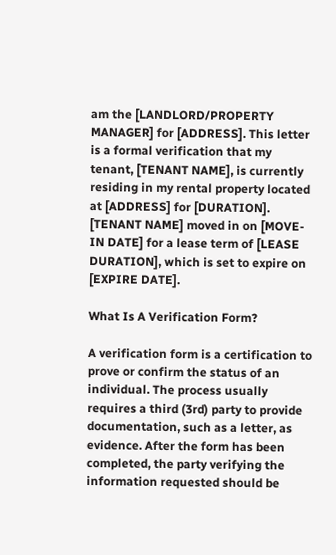am the [LANDLORD/PROPERTY MANAGER] for [ADDRESS]. This letter is a formal verification that my tenant, [TENANT NAME], is currently residing in my rental property located at [ADDRESS] for [DURATION]. [TENANT NAME] moved in on [MOVE-IN DATE] for a lease term of [LEASE DURATION], which is set to expire on [EXPIRE DATE].

What Is A Verification Form?

A verification form is a certification to prove or confirm the status of an individual. The process usually requires a third (3rd) party to provide documentation, such as a letter, as evidence. After the form has been completed, the party verifying the information requested should be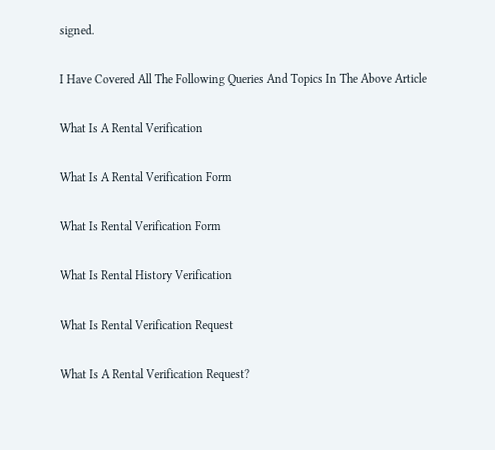signed.

I Have Covered All The Following Queries And Topics In The Above Article

What Is A Rental Verification

What Is A Rental Verification Form

What Is Rental Verification Form

What Is Rental History Verification

What Is Rental Verification Request

What Is A Rental Verification Request?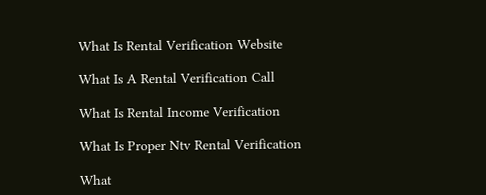What Is Rental Verification Website

What Is A Rental Verification Call

What Is Rental Income Verification

What Is Proper Ntv Rental Verification

What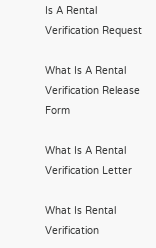Is A Rental Verification Request

What Is A Rental Verification Release Form

What Is A Rental Verification Letter

What Is Rental Verification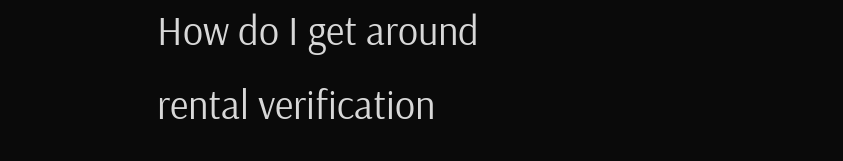How do I get around rental verification